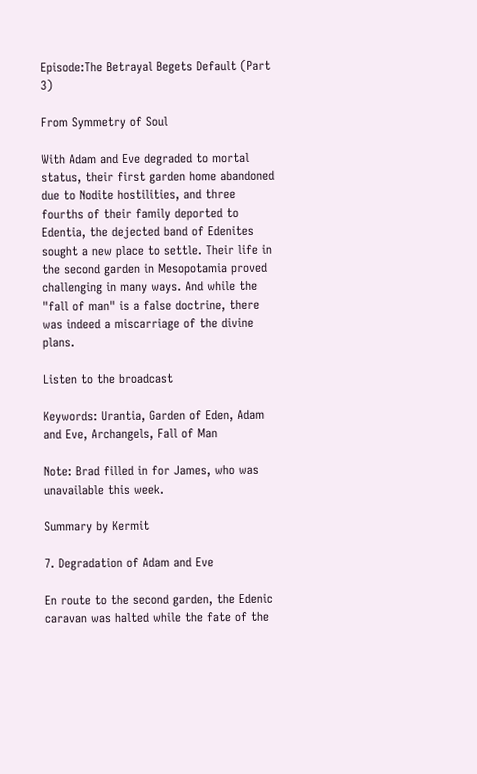Episode:The Betrayal Begets Default (Part 3)

From Symmetry of Soul

With Adam and Eve degraded to mortal status, their first garden home abandoned due to Nodite hostilities, and three fourths of their family deported to Edentia, the dejected band of Edenites sought a new place to settle. Their life in the second garden in Mesopotamia proved challenging in many ways. And while the "fall of man" is a false doctrine, there was indeed a miscarriage of the divine plans.

Listen to the broadcast

Keywords: Urantia, Garden of Eden, Adam and Eve, Archangels, Fall of Man

Note: Brad filled in for James, who was unavailable this week.

Summary by Kermit

7. Degradation of Adam and Eve

En route to the second garden, the Edenic caravan was halted while the fate of the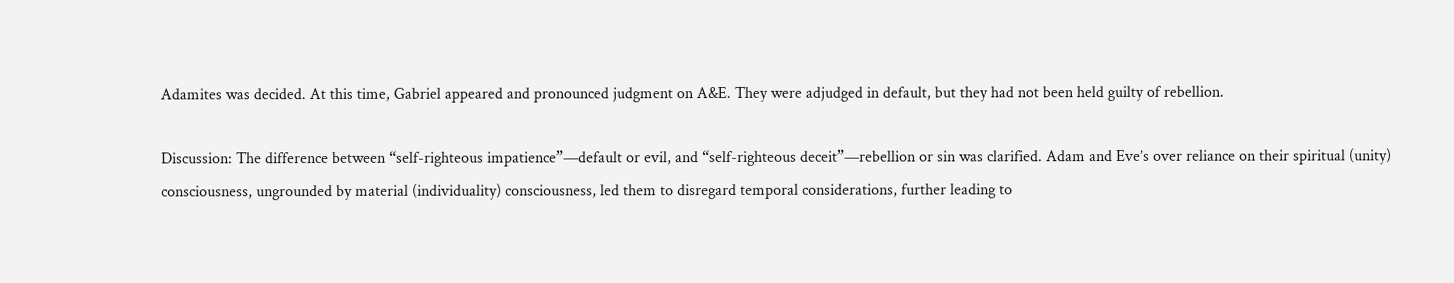Adamites was decided. At this time, Gabriel appeared and pronounced judgment on A&E. They were adjudged in default, but they had not been held guilty of rebellion.

Discussion: The difference between “self-righteous impatience”—default or evil, and “self-righteous deceit”—rebellion or sin was clarified. Adam and Eve’s over reliance on their spiritual (unity) consciousness, ungrounded by material (individuality) consciousness, led them to disregard temporal considerations, further leading to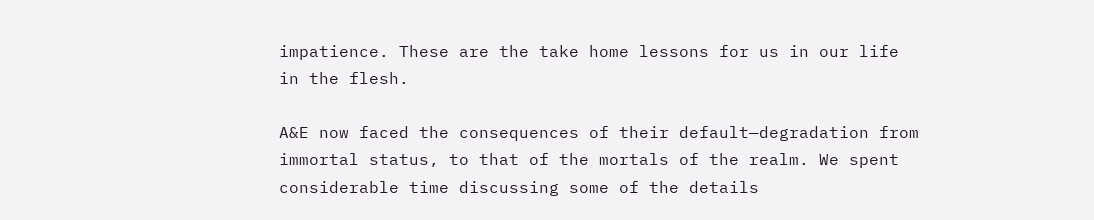impatience. These are the take home lessons for us in our life in the flesh.

A&E now faced the consequences of their default—degradation from immortal status, to that of the mortals of the realm. We spent considerable time discussing some of the details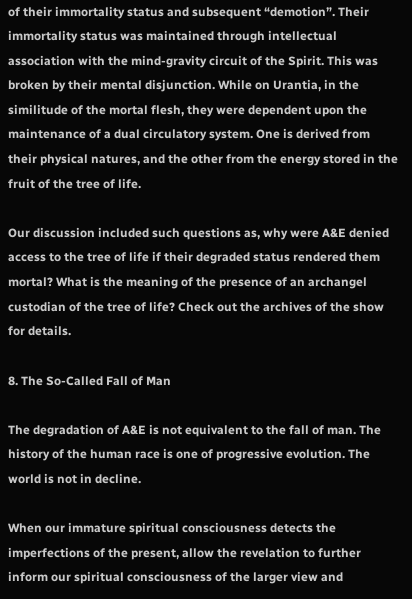of their immortality status and subsequent “demotion”. Their immortality status was maintained through intellectual association with the mind-gravity circuit of the Spirit. This was broken by their mental disjunction. While on Urantia, in the similitude of the mortal flesh, they were dependent upon the maintenance of a dual circulatory system. One is derived from their physical natures, and the other from the energy stored in the fruit of the tree of life.

Our discussion included such questions as, why were A&E denied access to the tree of life if their degraded status rendered them mortal? What is the meaning of the presence of an archangel custodian of the tree of life? Check out the archives of the show for details.

8. The So-Called Fall of Man

The degradation of A&E is not equivalent to the fall of man. The history of the human race is one of progressive evolution. The world is not in decline.

When our immature spiritual consciousness detects the imperfections of the present, allow the revelation to further inform our spiritual consciousness of the larger view and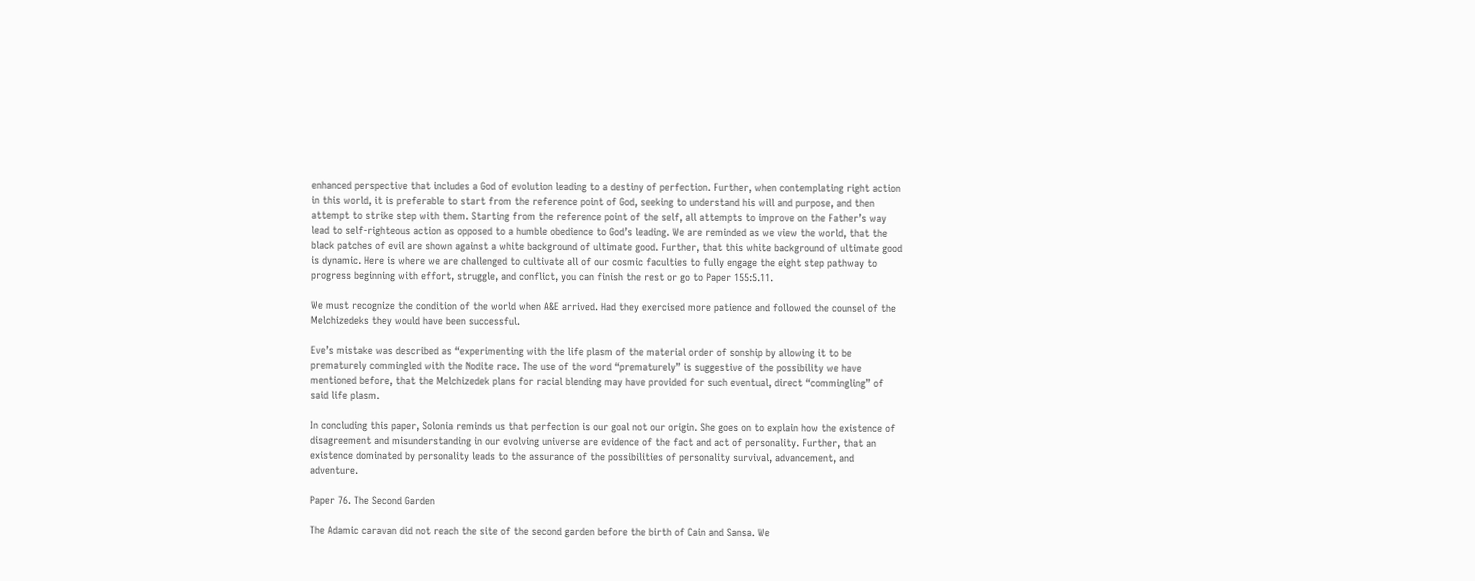enhanced perspective that includes a God of evolution leading to a destiny of perfection. Further, when contemplating right action in this world, it is preferable to start from the reference point of God, seeking to understand his will and purpose, and then attempt to strike step with them. Starting from the reference point of the self, all attempts to improve on the Father’s way lead to self-righteous action as opposed to a humble obedience to God’s leading. We are reminded as we view the world, that the black patches of evil are shown against a white background of ultimate good. Further, that this white background of ultimate good is dynamic. Here is where we are challenged to cultivate all of our cosmic faculties to fully engage the eight step pathway to progress beginning with effort, struggle, and conflict, you can finish the rest or go to Paper 155:5.11.

We must recognize the condition of the world when A&E arrived. Had they exercised more patience and followed the counsel of the Melchizedeks they would have been successful.

Eve’s mistake was described as “experimenting with the life plasm of the material order of sonship by allowing it to be prematurely commingled with the Nodite race. The use of the word “prematurely” is suggestive of the possibility we have mentioned before, that the Melchizedek plans for racial blending may have provided for such eventual, direct “commingling” of said life plasm.

In concluding this paper, Solonia reminds us that perfection is our goal not our origin. She goes on to explain how the existence of disagreement and misunderstanding in our evolving universe are evidence of the fact and act of personality. Further, that an existence dominated by personality leads to the assurance of the possibilities of personality survival, advancement, and adventure.

Paper 76. The Second Garden

The Adamic caravan did not reach the site of the second garden before the birth of Cain and Sansa. We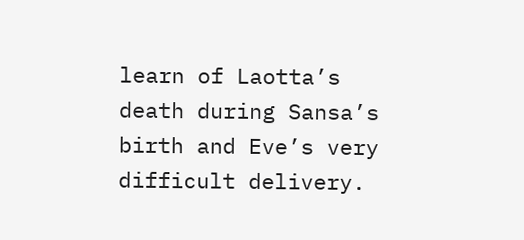learn of Laotta’s death during Sansa’s birth and Eve’s very difficult delivery.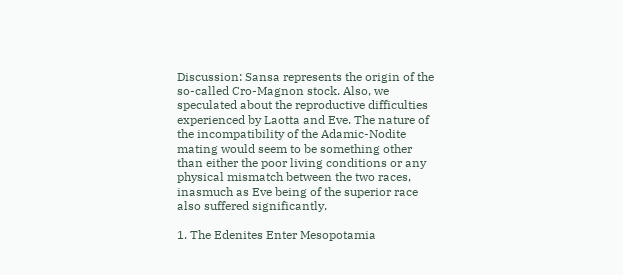Discussion: Sansa represents the origin of the so-called Cro-Magnon stock. Also, we speculated about the reproductive difficulties experienced by Laotta and Eve. The nature of the incompatibility of the Adamic-Nodite mating would seem to be something other than either the poor living conditions or any physical mismatch between the two races, inasmuch as Eve being of the superior race also suffered significantly.

1. The Edenites Enter Mesopotamia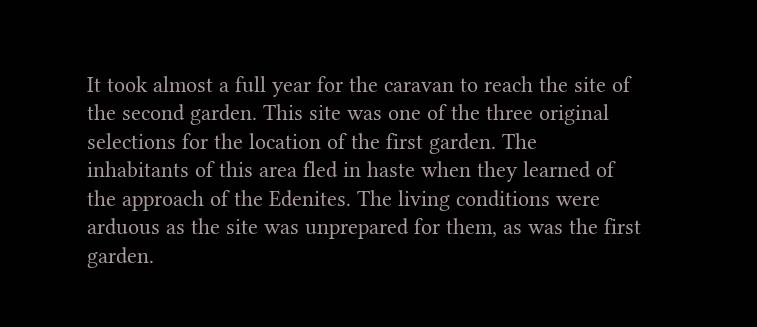It took almost a full year for the caravan to reach the site of the second garden. This site was one of the three original selections for the location of the first garden. The inhabitants of this area fled in haste when they learned of the approach of the Edenites. The living conditions were arduous as the site was unprepared for them, as was the first garden.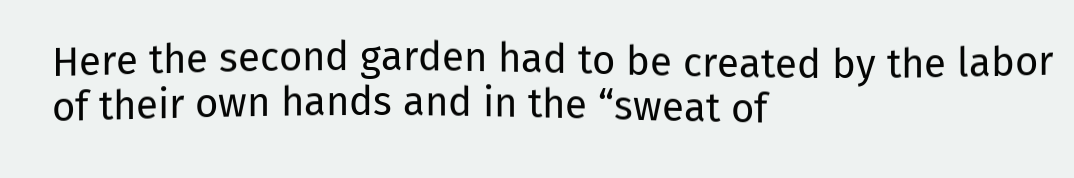Here the second garden had to be created by the labor of their own hands and in the “sweat of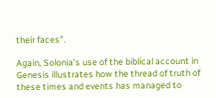their faces”.

Again, Solonia’s use of the biblical account in Genesis illustrates how the thread of truth of these times and events has managed to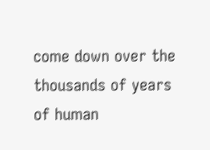come down over the thousands of years of human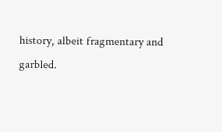history, albeit fragmentary and garbled.